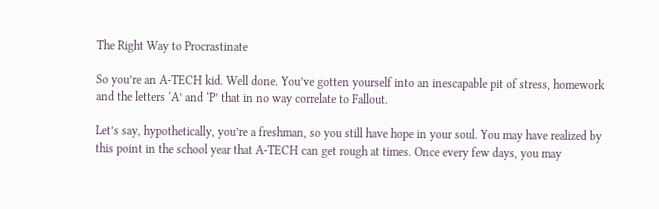The Right Way to Procrastinate

So you’re an A-TECH kid. Well done. You’ve gotten yourself into an inescapable pit of stress, homework and the letters ‘A’ and ‘P’ that in no way correlate to Fallout.

Let’s say, hypothetically, you’re a freshman, so you still have hope in your soul. You may have realized by this point in the school year that A-TECH can get rough at times. Once every few days, you may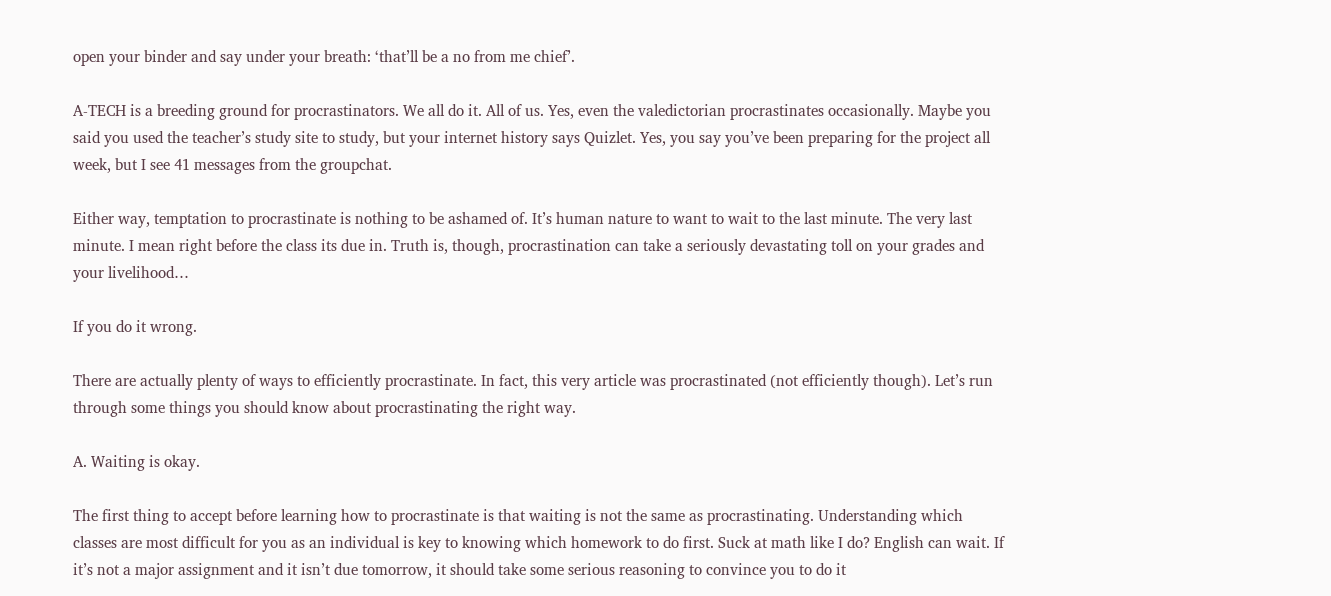open your binder and say under your breath: ‘that’ll be a no from me chief’.

A-TECH is a breeding ground for procrastinators. We all do it. All of us. Yes, even the valedictorian procrastinates occasionally. Maybe you said you used the teacher’s study site to study, but your internet history says Quizlet. Yes, you say you’ve been preparing for the project all week, but I see 41 messages from the groupchat.

Either way, temptation to procrastinate is nothing to be ashamed of. It’s human nature to want to wait to the last minute. The very last minute. I mean right before the class its due in. Truth is, though, procrastination can take a seriously devastating toll on your grades and your livelihood…

If you do it wrong.

There are actually plenty of ways to efficiently procrastinate. In fact, this very article was procrastinated (not efficiently though). Let’s run through some things you should know about procrastinating the right way.

A. Waiting is okay.

The first thing to accept before learning how to procrastinate is that waiting is not the same as procrastinating. Understanding which classes are most difficult for you as an individual is key to knowing which homework to do first. Suck at math like I do? English can wait. If it’s not a major assignment and it isn’t due tomorrow, it should take some serious reasoning to convince you to do it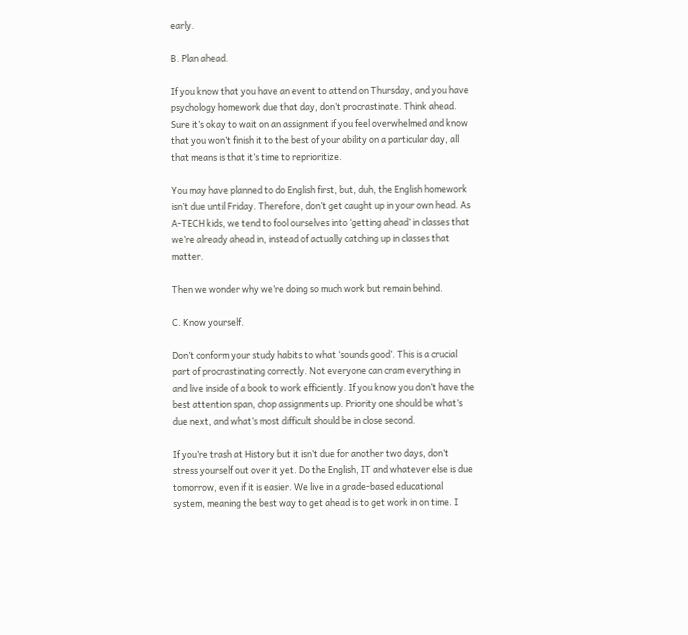early.

B. Plan ahead.

If you know that you have an event to attend on Thursday, and you have psychology homework due that day, don’t procrastinate. Think ahead. Sure it’s okay to wait on an assignment if you feel overwhelmed and know that you won’t finish it to the best of your ability on a particular day, all that means is that it’s time to reprioritize.

You may have planned to do English first, but, duh, the English homework isn’t due until Friday. Therefore, don’t get caught up in your own head. As A-TECH kids, we tend to fool ourselves into ‘getting ahead’ in classes that we’re already ahead in, instead of actually catching up in classes that matter.

Then we wonder why we’re doing so much work but remain behind.

C. Know yourself.

Don’t conform your study habits to what ‘sounds good’. This is a crucial part of procrastinating correctly. Not everyone can cram everything in and live inside of a book to work efficiently. If you know you don’t have the best attention span, chop assignments up. Priority one should be what’s due next, and what’s most difficult should be in close second.

If you’re trash at History but it isn’t due for another two days, don’t stress yourself out over it yet. Do the English, IT and whatever else is due tomorrow, even if it is easier. We live in a grade-based educational system, meaning the best way to get ahead is to get work in on time. I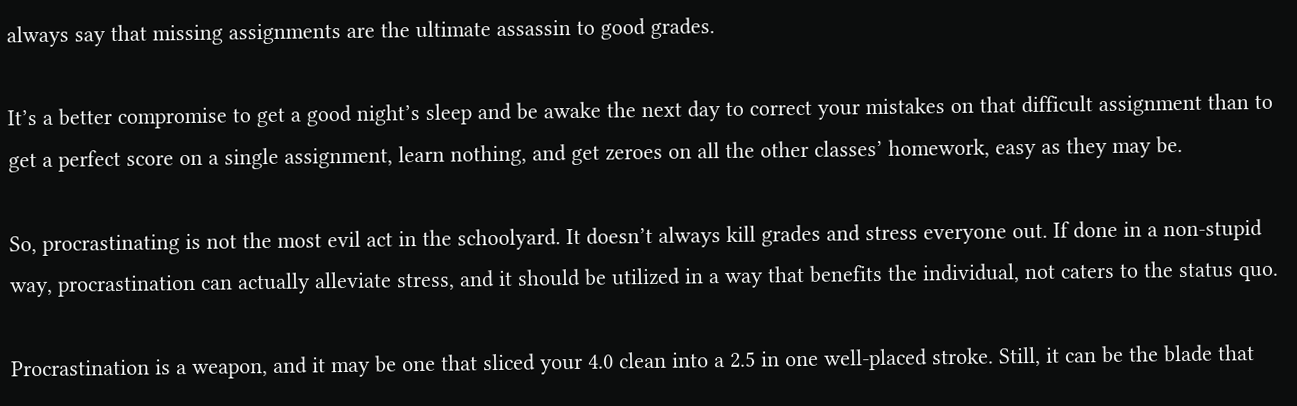always say that missing assignments are the ultimate assassin to good grades.

It’s a better compromise to get a good night’s sleep and be awake the next day to correct your mistakes on that difficult assignment than to get a perfect score on a single assignment, learn nothing, and get zeroes on all the other classes’ homework, easy as they may be.

So, procrastinating is not the most evil act in the schoolyard. It doesn’t always kill grades and stress everyone out. If done in a non-stupid way, procrastination can actually alleviate stress, and it should be utilized in a way that benefits the individual, not caters to the status quo.

Procrastination is a weapon, and it may be one that sliced your 4.0 clean into a 2.5 in one well-placed stroke. Still, it can be the blade that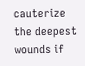cauterize the deepest wounds if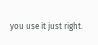you use it just right.